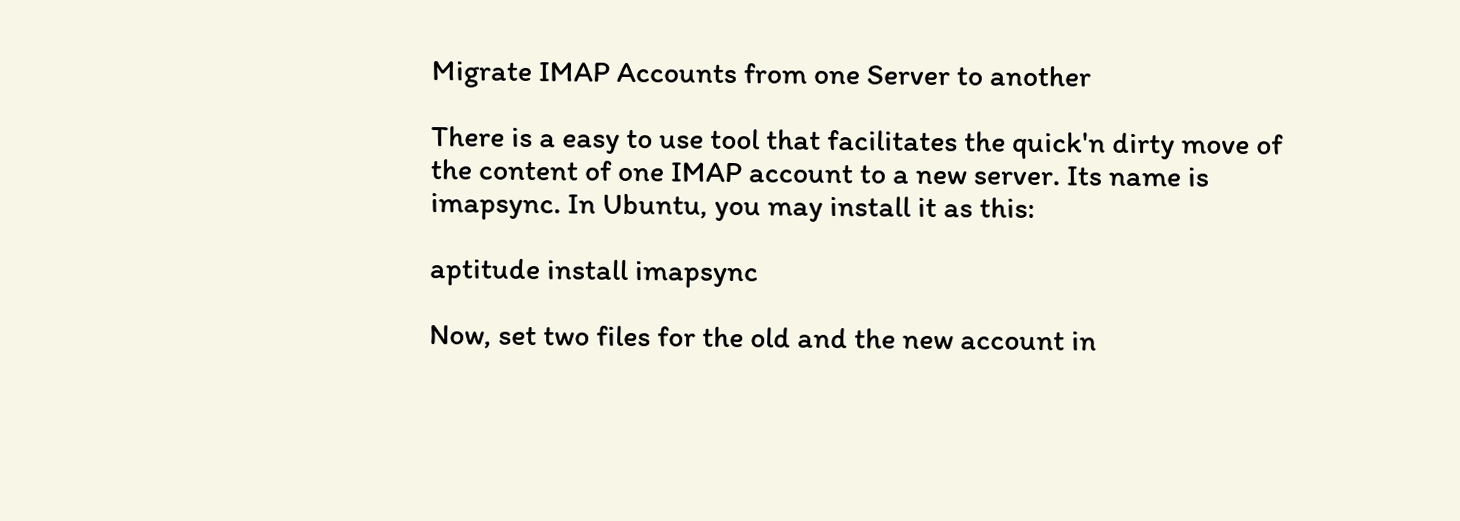Migrate IMAP Accounts from one Server to another

There is a easy to use tool that facilitates the quick'n dirty move of the content of one IMAP account to a new server. Its name is imapsync. In Ubuntu, you may install it as this:

aptitude install imapsync

Now, set two files for the old and the new account in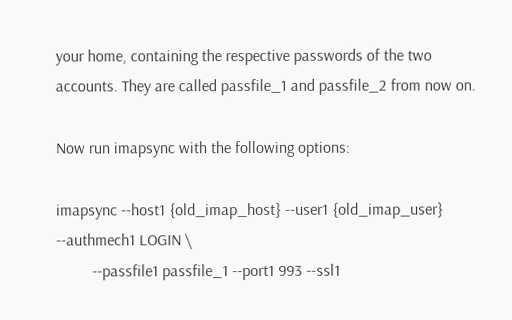your home, containing the respective passwords of the two accounts. They are called passfile_1 and passfile_2 from now on.

Now run imapsync with the following options:

imapsync --host1 {old_imap_host} --user1 {old_imap_user} --authmech1 LOGIN \
         --passfile1 passfile_1 --port1 993 --ssl1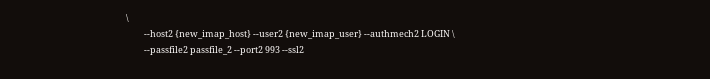\
         --host2 {new_imap_host} --user2 {new_imap_user} --authmech2 LOGIN \
         --passfile2 passfile_2 --port2 993 --ssl2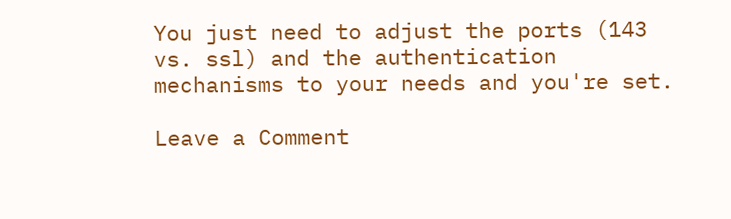You just need to adjust the ports (143 vs. ssl) and the authentication mechanisms to your needs and you're set.

Leave a Comment